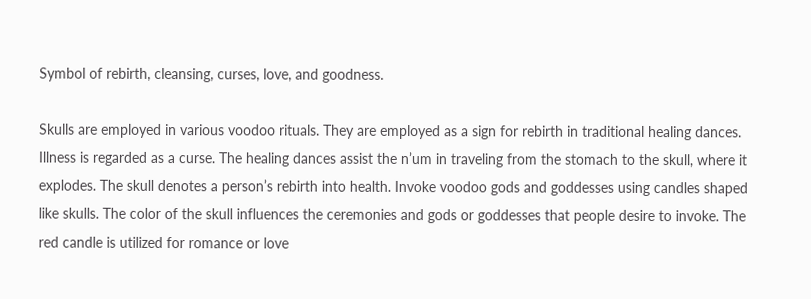Symbol of rebirth, cleansing, curses, love, and goodness.

Skulls are employed in various voodoo rituals. They are employed as a sign for rebirth in traditional healing dances. Illness is regarded as a curse. The healing dances assist the n’um in traveling from the stomach to the skull, where it explodes. The skull denotes a person’s rebirth into health. Invoke voodoo gods and goddesses using candles shaped like skulls. The color of the skull influences the ceremonies and gods or goddesses that people desire to invoke. The red candle is utilized for romance or love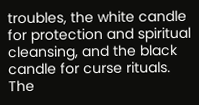troubles, the white candle for protection and spiritual cleansing, and the black candle for curse rituals. The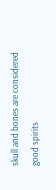skull and bones are considered good spirits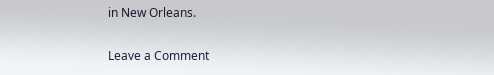in New Orleans.

Leave a Comment